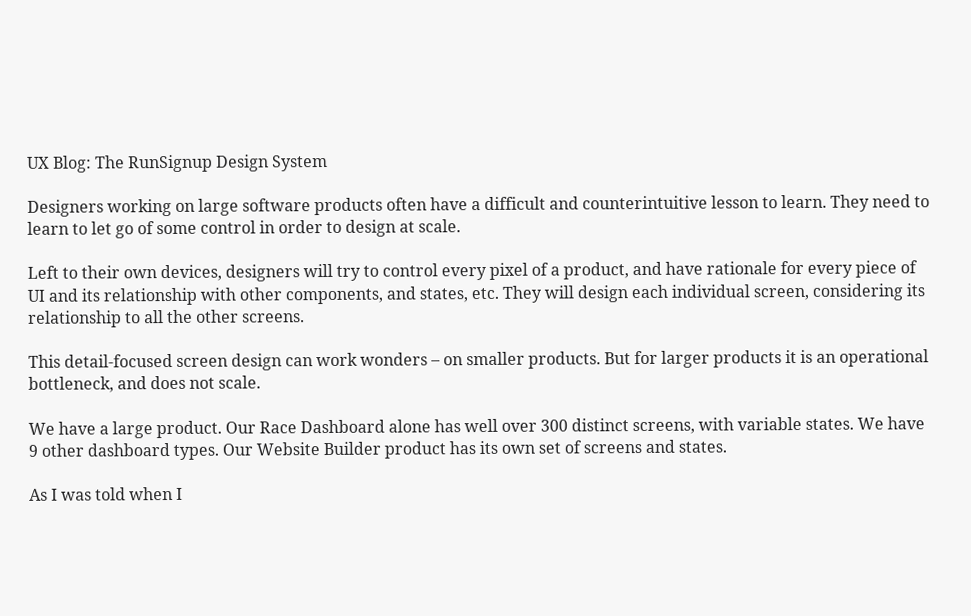UX Blog: The RunSignup Design System

Designers working on large software products often have a difficult and counterintuitive lesson to learn. They need to learn to let go of some control in order to design at scale.

Left to their own devices, designers will try to control every pixel of a product, and have rationale for every piece of UI and its relationship with other components, and states, etc. They will design each individual screen, considering its relationship to all the other screens.

This detail-focused screen design can work wonders – on smaller products. But for larger products it is an operational bottleneck, and does not scale.

We have a large product. Our Race Dashboard alone has well over 300 distinct screens, with variable states. We have 9 other dashboard types. Our Website Builder product has its own set of screens and states.

As I was told when I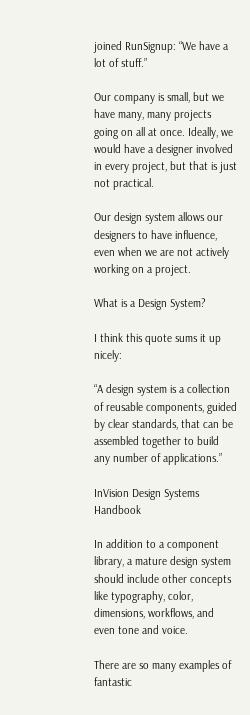joined RunSignup: “We have a lot of stuff.”

Our company is small, but we have many, many projects going on all at once. Ideally, we would have a designer involved in every project, but that is just not practical.

Our design system allows our designers to have influence, even when we are not actively working on a project.

What is a Design System?

I think this quote sums it up nicely:

“A design system is a collection of reusable components, guided by clear standards, that can be assembled together to build any number of applications.”

InVision Design Systems Handbook

In addition to a component library, a mature design system should include other concepts like typography, color, dimensions, workflows, and even tone and voice.

There are so many examples of fantastic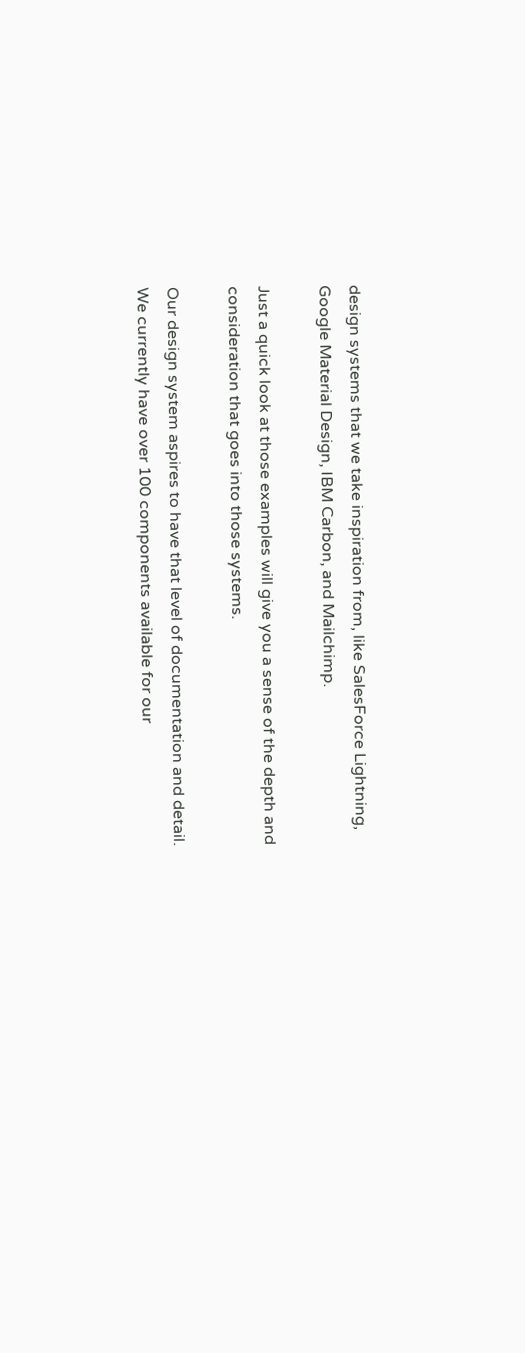design systems that we take inspiration from, like SalesForce Lightning, Google Material Design, IBM Carbon, and Mailchimp.

Just a quick look at those examples will give you a sense of the depth and consideration that goes into those systems.

Our design system aspires to have that level of documentation and detail. We currently have over 100 components available for our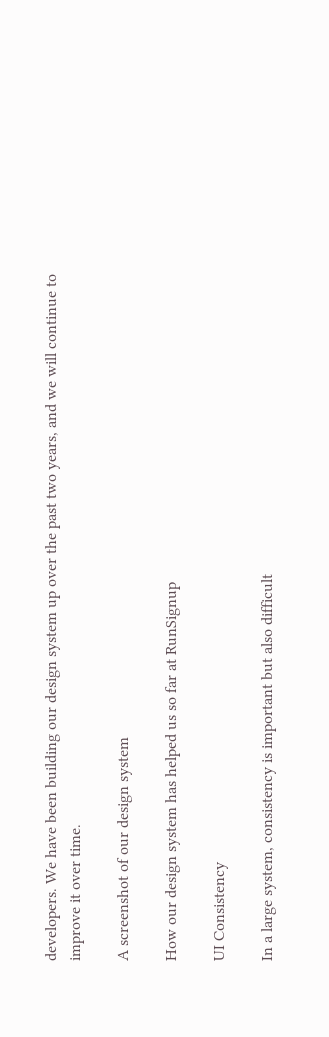developers. We have been building our design system up over the past two years, and we will continue to improve it over time.

A screenshot of our design system

How our design system has helped us so far at RunSignup

UI Consistency

In a large system, consistency is important but also difficult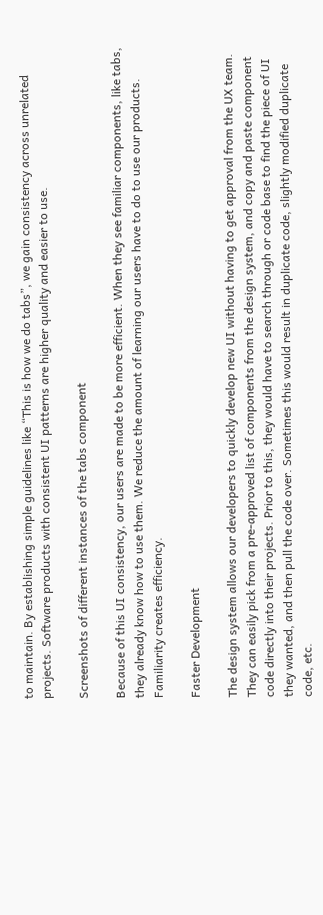to maintain. By establishing simple guidelines like “This is how we do tabs”, we gain consistency across unrelated projects. Software products with consistent UI patterns are higher quality and easier to use.

Screenshots of different instances of the tabs component

Because of this UI consistency, our users are made to be more efficient. When they see familiar components, like tabs, they already know how to use them. We reduce the amount of learning our users have to do to use our products. Familiarity creates efficiency.

Faster Development

The design system allows our developers to quickly develop new UI without having to get approval from the UX team. They can easily pick from a pre-approved list of components from the design system, and copy and paste component code directly into their projects. Prior to this, they would have to search through or code base to find the piece of UI they wanted, and then pull the code over. Sometimes this would result in duplicate code, slightly modified duplicate code, etc.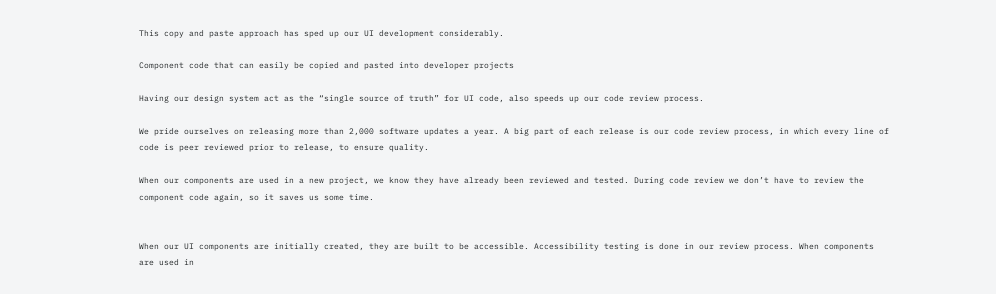This copy and paste approach has sped up our UI development considerably.

Component code that can easily be copied and pasted into developer projects

Having our design system act as the “single source of truth” for UI code, also speeds up our code review process.

We pride ourselves on releasing more than 2,000 software updates a year. A big part of each release is our code review process, in which every line of code is peer reviewed prior to release, to ensure quality.

When our components are used in a new project, we know they have already been reviewed and tested. During code review we don’t have to review the component code again, so it saves us some time.


When our UI components are initially created, they are built to be accessible. Accessibility testing is done in our review process. When components are used in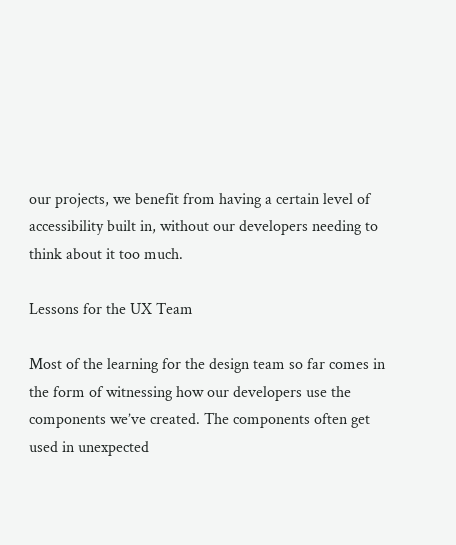our projects, we benefit from having a certain level of accessibility built in, without our developers needing to think about it too much.

Lessons for the UX Team

Most of the learning for the design team so far comes in the form of witnessing how our developers use the components we’ve created. The components often get used in unexpected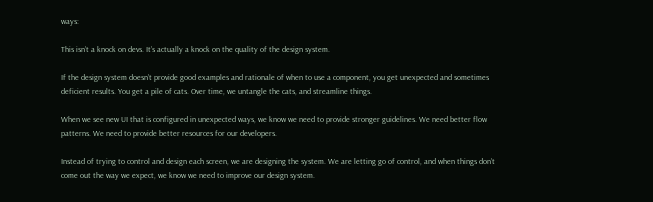ways:

This isn’t a knock on devs. It’s actually a knock on the quality of the design system.

If the design system doesn’t provide good examples and rationale of when to use a component, you get unexpected and sometimes deficient results. You get a pile of cats. Over time, we untangle the cats, and streamline things.

When we see new UI that is configured in unexpected ways, we know we need to provide stronger guidelines. We need better flow patterns. We need to provide better resources for our developers.

Instead of trying to control and design each screen, we are designing the system. We are letting go of control, and when things don’t come out the way we expect, we know we need to improve our design system.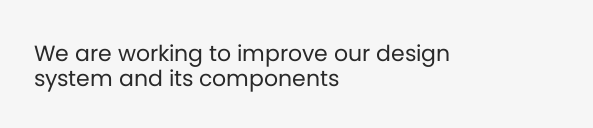We are working to improve our design system and its components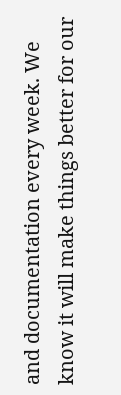and documentation every week. We know it will make things better for our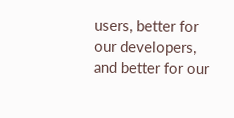users, better for our developers, and better for our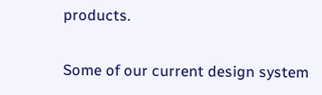products.

Some of our current design system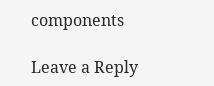components

Leave a Reply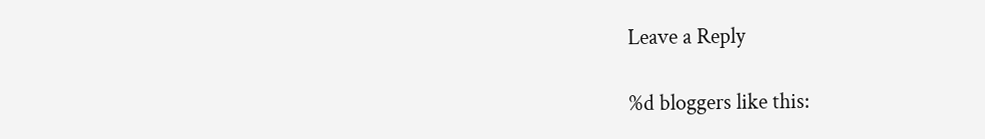Leave a Reply

%d bloggers like this: